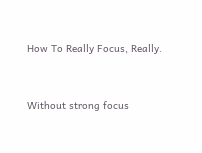How To Really Focus, Really.


Without strong focus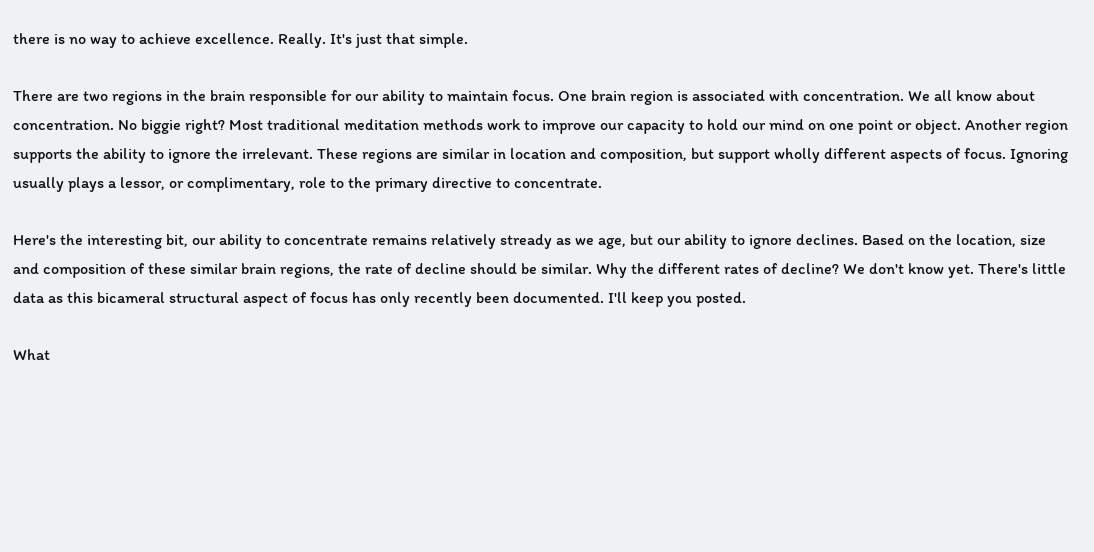there is no way to achieve excellence. Really. It's just that simple.

There are two regions in the brain responsible for our ability to maintain focus. One brain region is associated with concentration. We all know about concentration. No biggie right? Most traditional meditation methods work to improve our capacity to hold our mind on one point or object. Another region supports the ability to ignore the irrelevant. These regions are similar in location and composition, but support wholly different aspects of focus. Ignoring usually plays a lessor, or complimentary, role to the primary directive to concentrate.

Here's the interesting bit, our ability to concentrate remains relatively stready as we age, but our ability to ignore declines. Based on the location, size and composition of these similar brain regions, the rate of decline should be similar. Why the different rates of decline? We don't know yet. There's little data as this bicameral structural aspect of focus has only recently been documented. I'll keep you posted.

What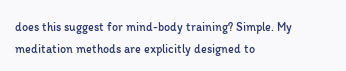does this suggest for mind-body training? Simple. My meditation methods are explicitly designed to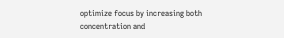optimize focus by increasing both concentration and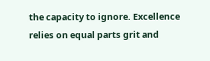the capacity to ignore. Excellence relies on equal parts grit and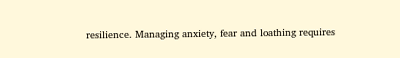resilience. Managing anxiety, fear and loathing requires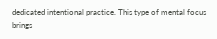dedicated intentional practice. This type of mental focus brings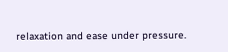relaxation and ease under pressure.